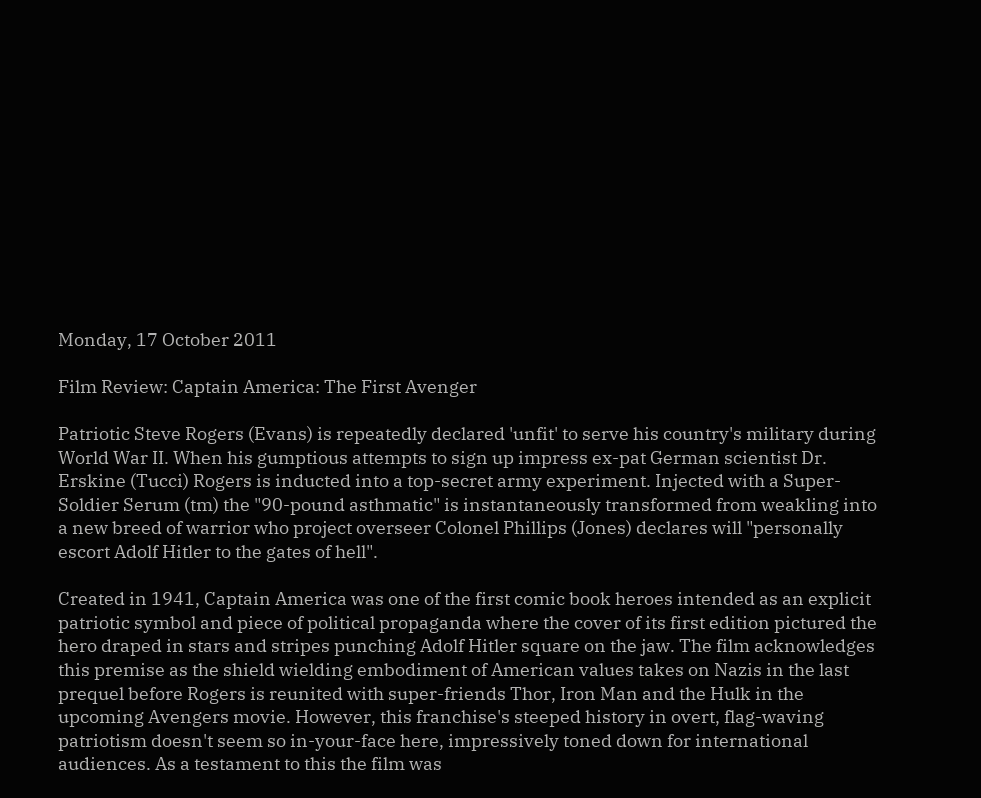Monday, 17 October 2011

Film Review: Captain America: The First Avenger

Patriotic Steve Rogers (Evans) is repeatedly declared 'unfit' to serve his country's military during World War II. When his gumptious attempts to sign up impress ex-pat German scientist Dr. Erskine (Tucci) Rogers is inducted into a top-secret army experiment. Injected with a Super-Soldier Serum (tm) the "90-pound asthmatic" is instantaneously transformed from weakling into a new breed of warrior who project overseer Colonel Phillips (Jones) declares will "personally escort Adolf Hitler to the gates of hell".

Created in 1941, Captain America was one of the first comic book heroes intended as an explicit patriotic symbol and piece of political propaganda where the cover of its first edition pictured the hero draped in stars and stripes punching Adolf Hitler square on the jaw. The film acknowledges this premise as the shield wielding embodiment of American values takes on Nazis in the last prequel before Rogers is reunited with super-friends Thor, Iron Man and the Hulk in the upcoming Avengers movie. However, this franchise's steeped history in overt, flag-waving patriotism doesn't seem so in-your-face here, impressively toned down for international audiences. As a testament to this the film was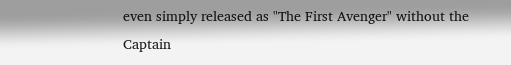even simply released as "The First Avenger" without the Captain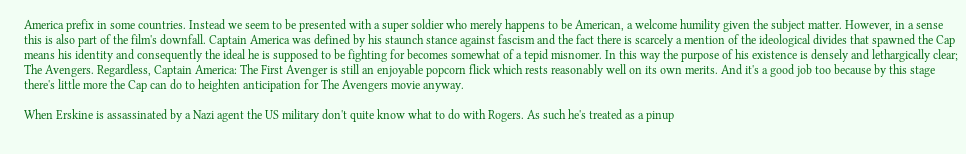America prefix in some countries. Instead we seem to be presented with a super soldier who merely happens to be American, a welcome humility given the subject matter. However, in a sense this is also part of the film's downfall. Captain America was defined by his staunch stance against fascism and the fact there is scarcely a mention of the ideological divides that spawned the Cap means his identity and consequently the ideal he is supposed to be fighting for becomes somewhat of a tepid misnomer. In this way the purpose of his existence is densely and lethargically clear; The Avengers. Regardless, Captain America: The First Avenger is still an enjoyable popcorn flick which rests reasonably well on its own merits. And it's a good job too because by this stage there's little more the Cap can do to heighten anticipation for The Avengers movie anyway.

When Erskine is assassinated by a Nazi agent the US military don't quite know what to do with Rogers. As such he's treated as a pinup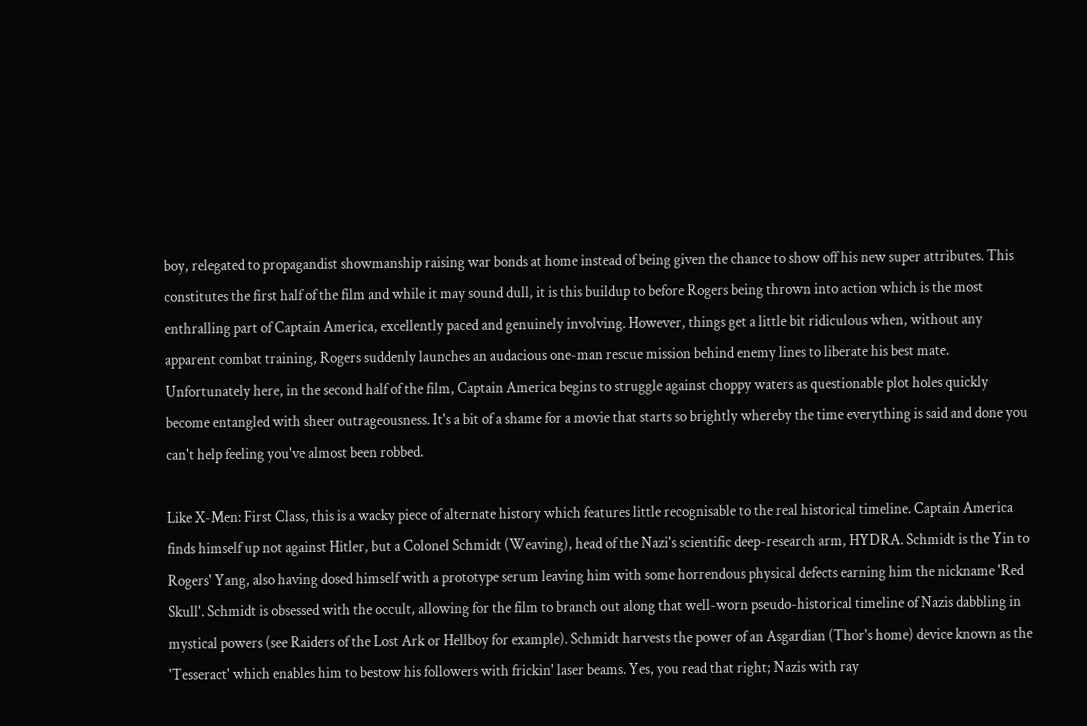boy, relegated to propagandist showmanship raising war bonds at home instead of being given the chance to show off his new super attributes. This constitutes the first half of the film and while it may sound dull, it is this buildup to before Rogers being thrown into action which is the most enthralling part of Captain America, excellently paced and genuinely involving. However, things get a little bit ridiculous when, without any apparent combat training, Rogers suddenly launches an audacious one-man rescue mission behind enemy lines to liberate his best mate. Unfortunately here, in the second half of the film, Captain America begins to struggle against choppy waters as questionable plot holes quickly become entangled with sheer outrageousness. It's a bit of a shame for a movie that starts so brightly whereby the time everything is said and done you can't help feeling you've almost been robbed.

Like X-Men: First Class, this is a wacky piece of alternate history which features little recognisable to the real historical timeline. Captain America finds himself up not against Hitler, but a Colonel Schmidt (Weaving), head of the Nazi's scientific deep-research arm, HYDRA. Schmidt is the Yin to Rogers' Yang, also having dosed himself with a prototype serum leaving him with some horrendous physical defects earning him the nickname 'Red Skull'. Schmidt is obsessed with the occult, allowing for the film to branch out along that well-worn pseudo-historical timeline of Nazis dabbling in mystical powers (see Raiders of the Lost Ark or Hellboy for example). Schmidt harvests the power of an Asgardian (Thor's home) device known as the 'Tesseract' which enables him to bestow his followers with frickin' laser beams. Yes, you read that right; Nazis with ray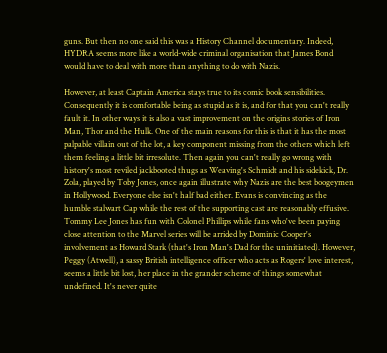guns. But then no one said this was a History Channel documentary. Indeed, HYDRA seems more like a world-wide criminal organisation that James Bond would have to deal with more than anything to do with Nazis.

However, at least Captain America stays true to its comic book sensibilities. Consequently it is comfortable being as stupid as it is, and for that you can't really fault it. In other ways it is also a vast improvement on the origins stories of Iron Man, Thor and the Hulk. One of the main reasons for this is that it has the most palpable villain out of the lot, a key component missing from the others which left them feeling a little bit irresolute. Then again you can't really go wrong with history's most reviled jackbooted thugs as Weaving's Schmidt and his sidekick, Dr. Zola, played by Toby Jones, once again illustrate why Nazis are the best boogeymen in Hollywood. Everyone else isn't half bad either. Evans is convincing as the humble stalwart Cap while the rest of the supporting cast are reasonably effusive. Tommy Lee Jones has fun with Colonel Phillips while fans who've been paying close attention to the Marvel series will be arrided by Dominic Cooper's involvement as Howard Stark (that's Iron Man's Dad for the uninitiated). However, Peggy (Atwell), a sassy British intelligence officer who acts as Rogers' love interest, seems a little bit lost, her place in the grander scheme of things somewhat undefined. It's never quite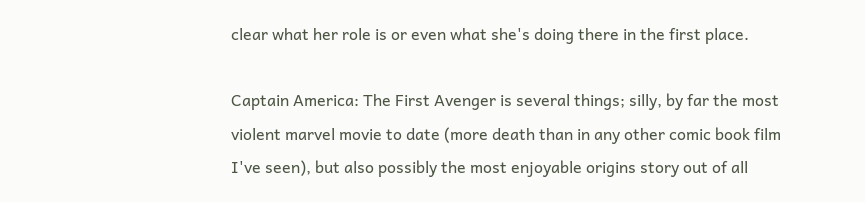clear what her role is or even what she's doing there in the first place.

Captain America: The First Avenger is several things; silly, by far the most violent marvel movie to date (more death than in any other comic book film I've seen), but also possibly the most enjoyable origins story out of all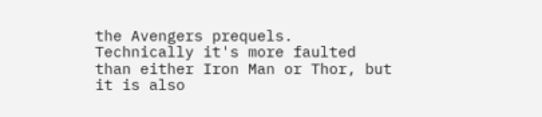the Avengers prequels. Technically it's more faulted than either Iron Man or Thor, but it is also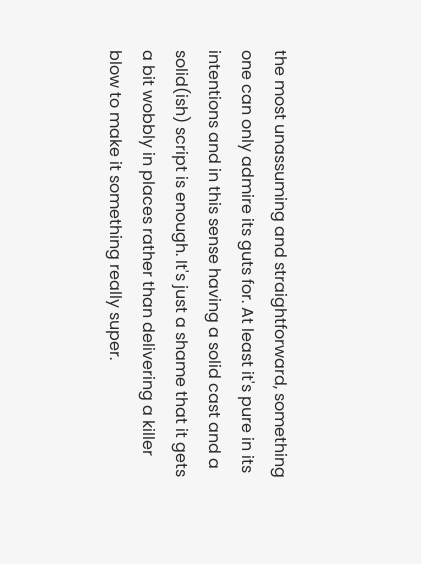the most unassuming and straightforward, something one can only admire its guts for. At least it's pure in its intentions and in this sense having a solid cast and a solid(ish) script is enough. It's just a shame that it gets a bit wobbly in places rather than delivering a killer blow to make it something really super.